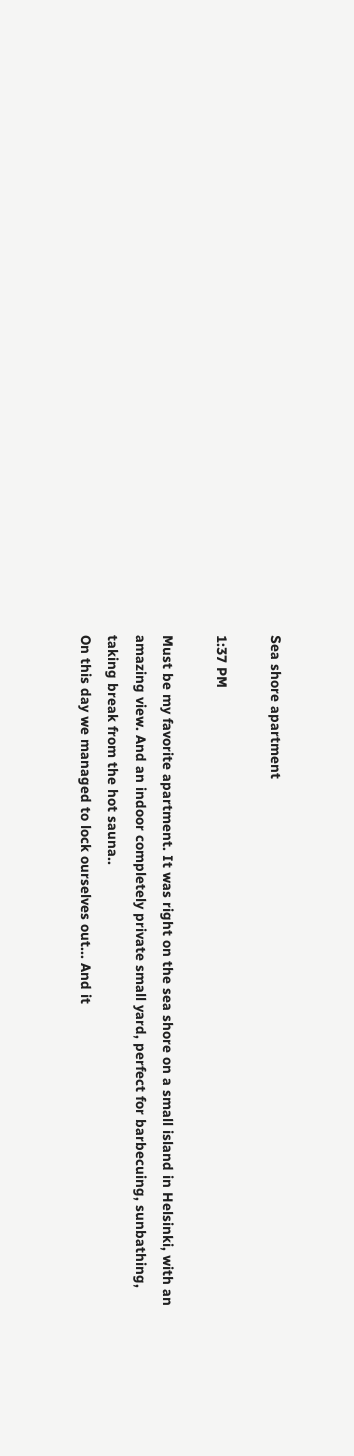Sea shore apartment

1:37 PM

Must be my favorite apartment. It was right on the sea shore on a small island in Helsinki, with an amazing view. And an indoor completely private small yard, perfect for barbecuing, sunbathing, taking break from the hot sauna..
On this day we managed to lock ourselves out... And it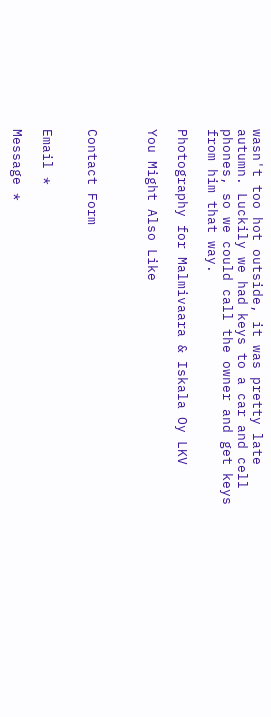wasn't too hot outside, it was pretty late autumn. Luckily we had keys to a car and cell phones, so we could call the owner and get keys from him that way.

Photography for Malmivaara & Iskala Oy LKV

You Might Also Like



Contact Form


Email *

Message *